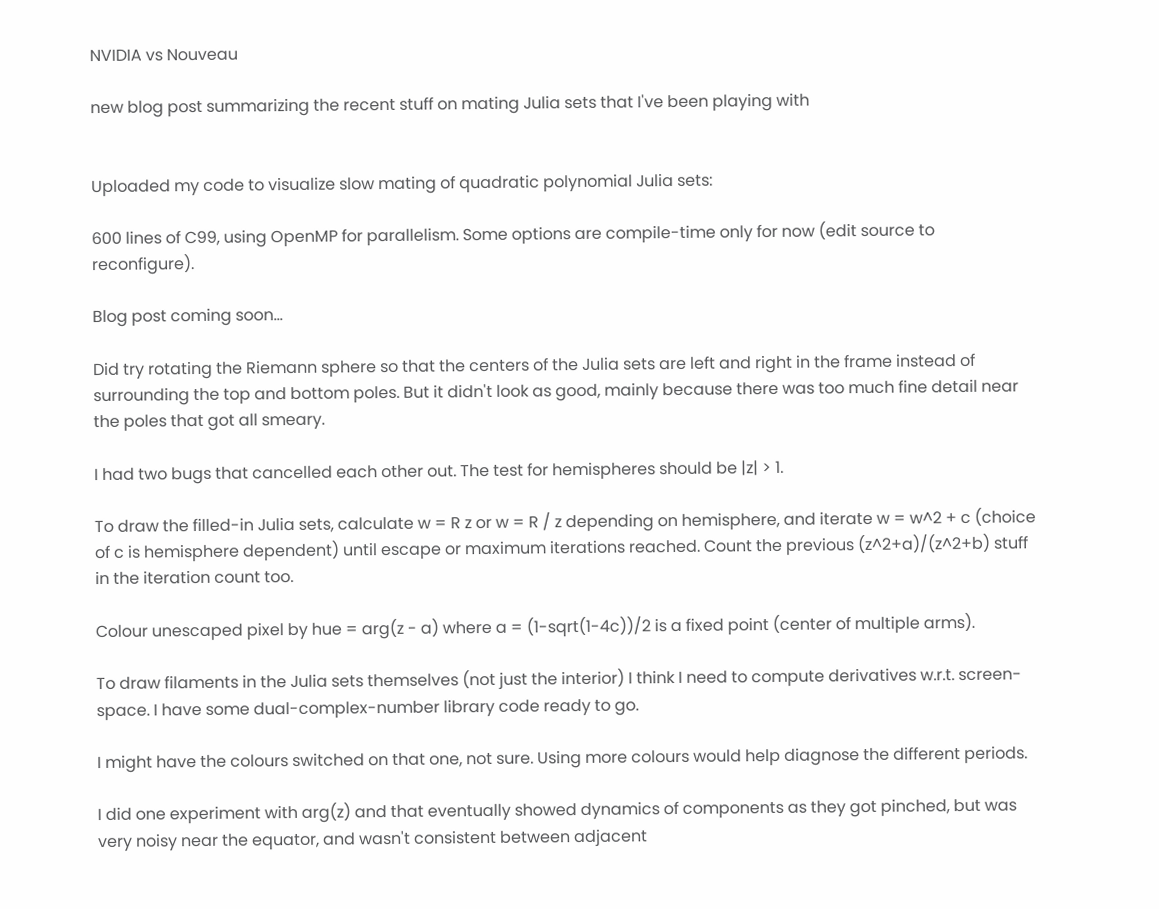NVIDIA vs Nouveau

new blog post summarizing the recent stuff on mating Julia sets that I've been playing with


Uploaded my code to visualize slow mating of quadratic polynomial Julia sets:

600 lines of C99, using OpenMP for parallelism. Some options are compile-time only for now (edit source to reconfigure).

Blog post coming soon...

Did try rotating the Riemann sphere so that the centers of the Julia sets are left and right in the frame instead of surrounding the top and bottom poles. But it didn't look as good, mainly because there was too much fine detail near the poles that got all smeary.

I had two bugs that cancelled each other out. The test for hemispheres should be |z| > 1.

To draw the filled-in Julia sets, calculate w = R z or w = R / z depending on hemisphere, and iterate w = w^2 + c (choice of c is hemisphere dependent) until escape or maximum iterations reached. Count the previous (z^2+a)/(z^2+b) stuff in the iteration count too.

Colour unescaped pixel by hue = arg(z - a) where a = (1-sqrt(1-4c))/2 is a fixed point (center of multiple arms).

To draw filaments in the Julia sets themselves (not just the interior) I think I need to compute derivatives w.r.t. screen-space. I have some dual-complex-number library code ready to go.

I might have the colours switched on that one, not sure. Using more colours would help diagnose the different periods.

I did one experiment with arg(z) and that eventually showed dynamics of components as they got pinched, but was very noisy near the equator, and wasn't consistent between adjacent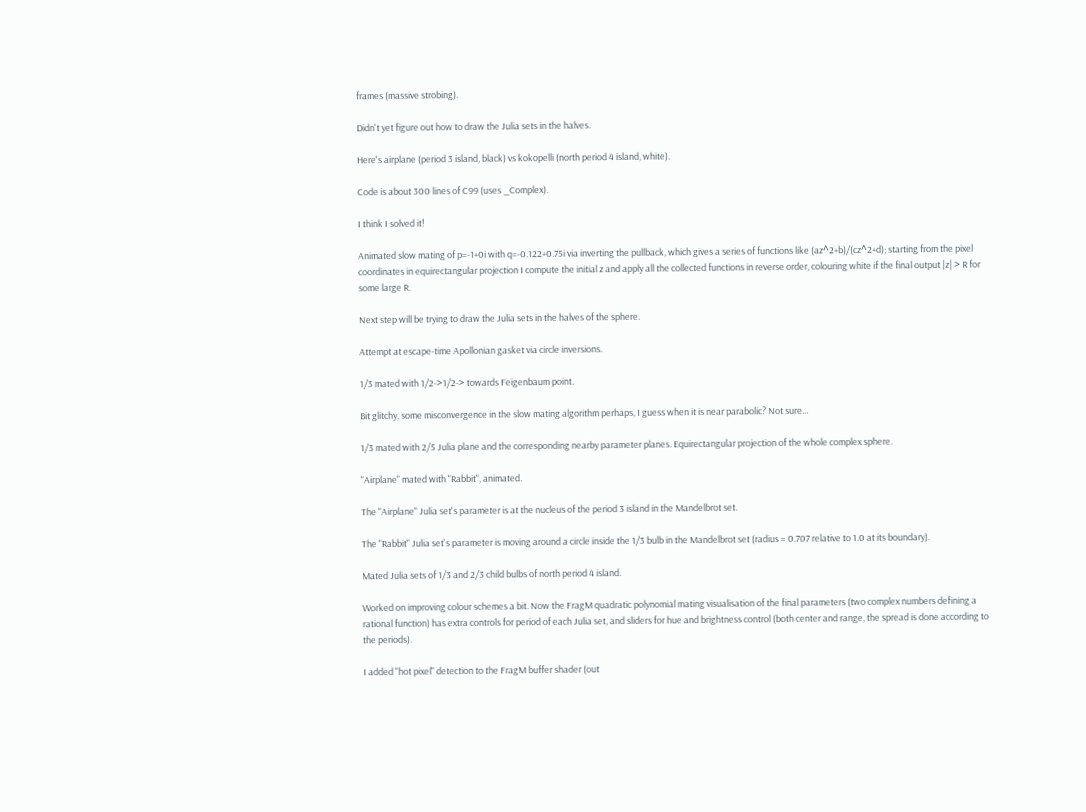frames (massive strobing).

Didn't yet figure out how to draw the Julia sets in the halves.

Here's airplane (period 3 island, black) vs kokopelli (north period 4 island, white).

Code is about 300 lines of C99 (uses _Complex).

I think I solved it!

Animated slow mating of p=-1+0i with q=-0.122+0.75i via inverting the pullback, which gives a series of functions like (az^2+b)/(cz^2+d); starting from the pixel coordinates in equirectangular projection I compute the initial z and apply all the collected functions in reverse order, colouring white if the final output |z| > R for some large R.

Next step will be trying to draw the Julia sets in the halves of the sphere.

Attempt at escape-time Apollonian gasket via circle inversions.

1/3 mated with 1/2->1/2-> towards Feigenbaum point.

Bit glitchy, some misconvergence in the slow mating algorithm perhaps, I guess when it is near parabolic? Not sure...

1/3 mated with 2/5 Julia plane and the corresponding nearby parameter planes. Equirectangular projection of the whole complex sphere.

"Airplane" mated with "Rabbit", animated.

The "Airplane" Julia set's parameter is at the nucleus of the period 3 island in the Mandelbrot set.

The "Rabbit" Julia set's parameter is moving around a circle inside the 1/3 bulb in the Mandelbrot set (radius = 0.707 relative to 1.0 at its boundary).

Mated Julia sets of 1/3 and 2/3 child bulbs of north period 4 island.

Worked on improving colour schemes a bit. Now the FragM quadratic polynomial mating visualisation of the final parameters (two complex numbers defining a rational function) has extra controls for period of each Julia set, and sliders for hue and brightness control (both center and range, the spread is done according to the periods).

I added "hot pixel" detection to the FragM buffer shader (out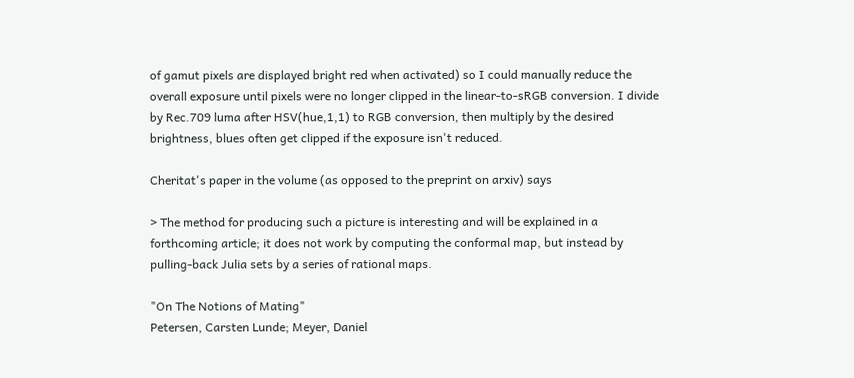of gamut pixels are displayed bright red when activated) so I could manually reduce the overall exposure until pixels were no longer clipped in the linear-to-sRGB conversion. I divide by Rec.709 luma after HSV(hue,1,1) to RGB conversion, then multiply by the desired brightness, blues often get clipped if the exposure isn't reduced.

Cheritat's paper in the volume (as opposed to the preprint on arxiv) says

> The method for producing such a picture is interesting and will be explained in a forthcoming article; it does not work by computing the conformal map, but instead by pulling-back Julia sets by a series of rational maps.

"On The Notions of Mating"
Petersen, Carsten Lunde; Meyer, Daniel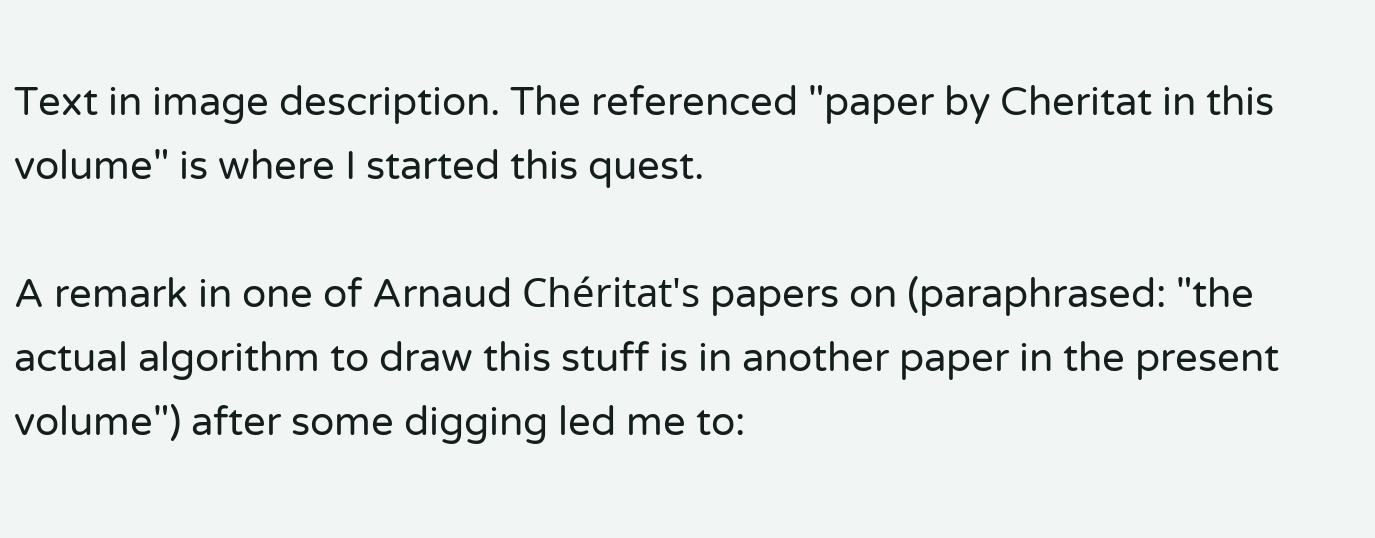Text in image description. The referenced "paper by Cheritat in this volume" is where I started this quest.

A remark in one of Arnaud Chéritat's papers on (paraphrased: "the actual algorithm to draw this stuff is in another paper in the present volume") after some digging led me to: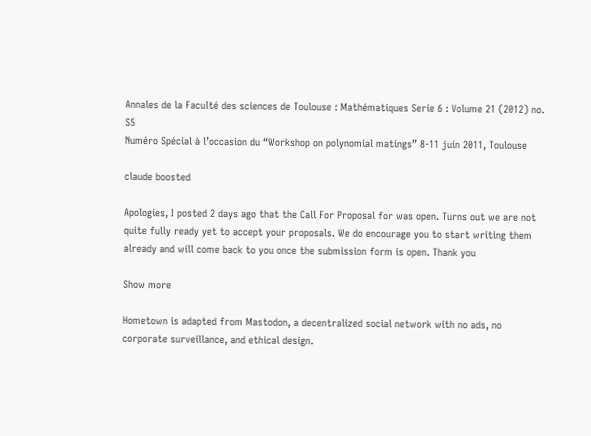Annales de la Faculté des sciences de Toulouse : Mathématiques Serie 6 : Volume 21 (2012) no. S5
Numéro Spécial à l’occasion du “Workshop on polynomial matings” 8-11 juin 2011, Toulouse

claude boosted

Apologies, I posted 2 days ago that the Call For Proposal for was open. Turns out we are not quite fully ready yet to accept your proposals. We do encourage you to start writing them already and will come back to you once the submission form is open. Thank you

Show more

Hometown is adapted from Mastodon, a decentralized social network with no ads, no corporate surveillance, and ethical design.